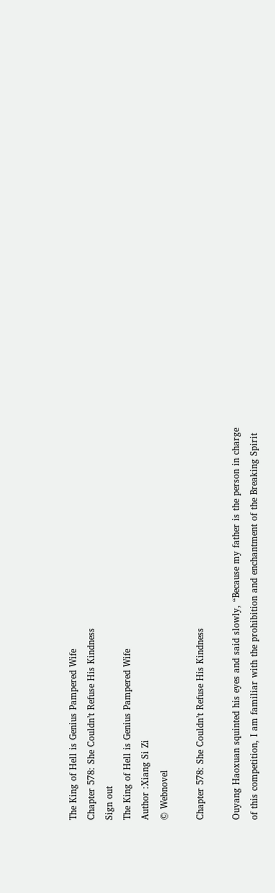The King of Hell is Genius Pampered Wife
Chapter 578: She Couldn’t Refuse His Kindness
Sign out
The King of Hell is Genius Pampered Wife
Author :Xiang Si Zi
© Webnovel

Chapter 578: She Couldn’t Refuse His Kindness

Ouyang Haoxuan squinted his eyes and said slowly, “Because my father is the person in charge of this competition, I am familiar with the prohibition and enchantment of the Breaking Spirit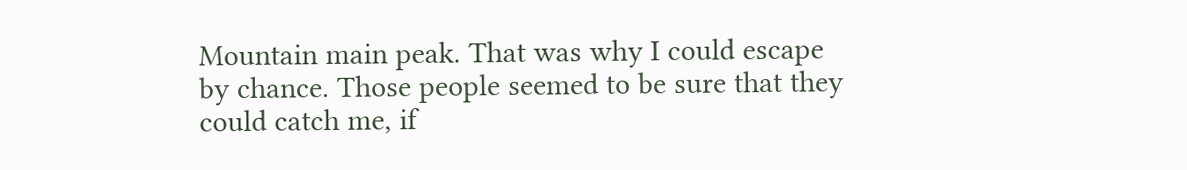Mountain main peak. That was why I could escape by chance. Those people seemed to be sure that they could catch me, if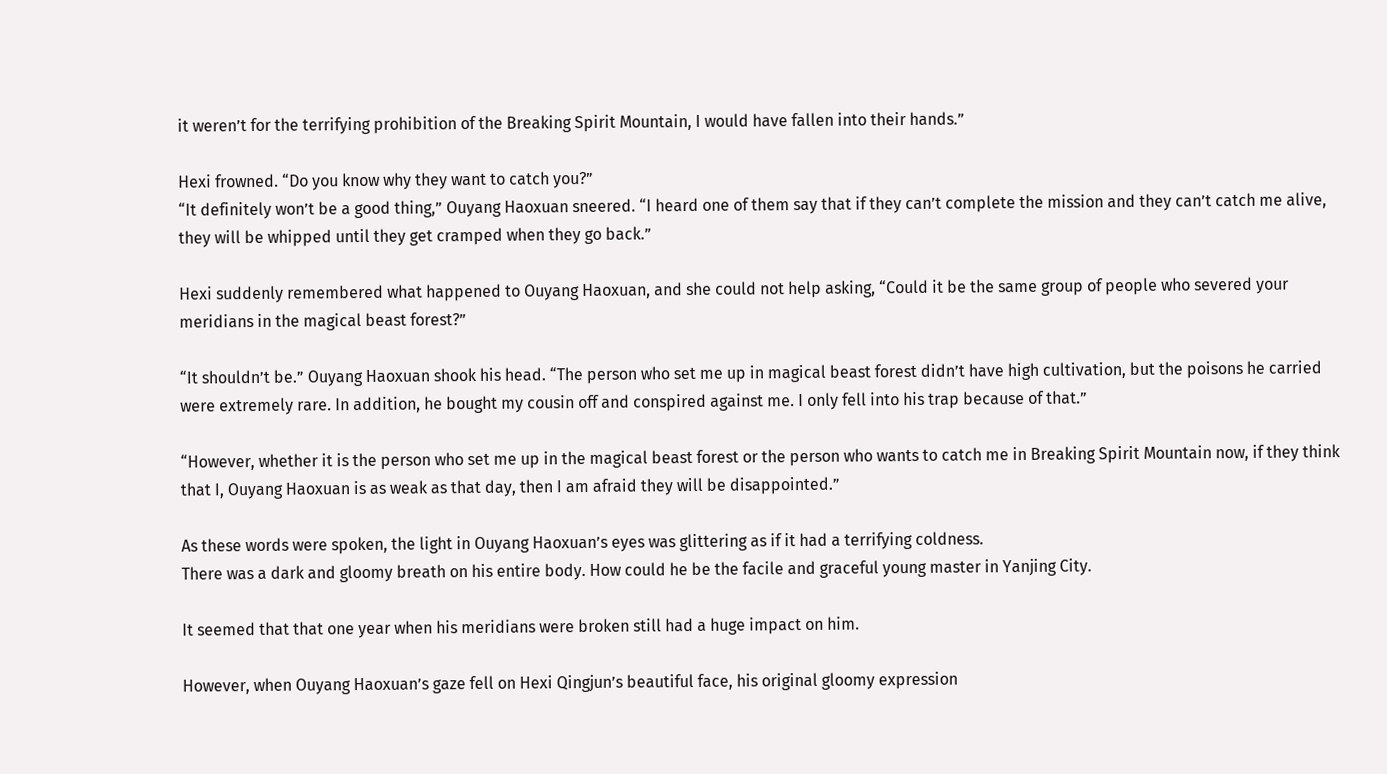it weren’t for the terrifying prohibition of the Breaking Spirit Mountain, I would have fallen into their hands.”

Hexi frowned. “Do you know why they want to catch you?”
“It definitely won’t be a good thing,” Ouyang Haoxuan sneered. “I heard one of them say that if they can’t complete the mission and they can’t catch me alive, they will be whipped until they get cramped when they go back.”

Hexi suddenly remembered what happened to Ouyang Haoxuan, and she could not help asking, “Could it be the same group of people who severed your meridians in the magical beast forest?”

“It shouldn’t be.” Ouyang Haoxuan shook his head. “The person who set me up in magical beast forest didn’t have high cultivation, but the poisons he carried were extremely rare. In addition, he bought my cousin off and conspired against me. I only fell into his trap because of that.”

“However, whether it is the person who set me up in the magical beast forest or the person who wants to catch me in Breaking Spirit Mountain now, if they think that I, Ouyang Haoxuan is as weak as that day, then I am afraid they will be disappointed.”

As these words were spoken, the light in Ouyang Haoxuan’s eyes was glittering as if it had a terrifying coldness.
There was a dark and gloomy breath on his entire body. How could he be the facile and graceful young master in Yanjing City.

It seemed that that one year when his meridians were broken still had a huge impact on him.

However, when Ouyang Haoxuan’s gaze fell on Hexi Qingjun’s beautiful face, his original gloomy expression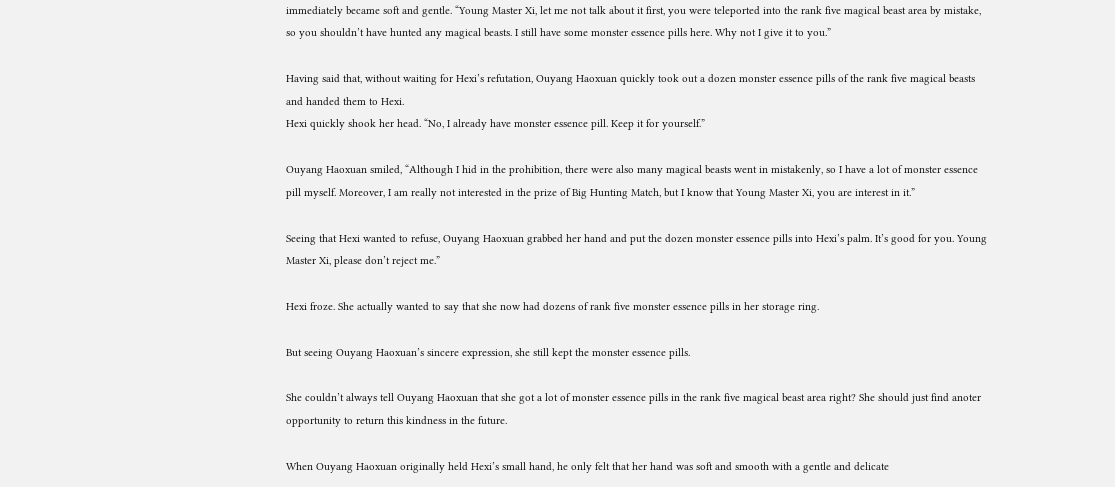immediately became soft and gentle. “Young Master Xi, let me not talk about it first, you were teleported into the rank five magical beast area by mistake, so you shouldn’t have hunted any magical beasts. I still have some monster essence pills here. Why not I give it to you.”

Having said that, without waiting for Hexi’s refutation, Ouyang Haoxuan quickly took out a dozen monster essence pills of the rank five magical beasts and handed them to Hexi.
Hexi quickly shook her head. “No, I already have monster essence pill. Keep it for yourself.”

Ouyang Haoxuan smiled, “Although I hid in the prohibition, there were also many magical beasts went in mistakenly, so I have a lot of monster essence pill myself. Moreover, I am really not interested in the prize of Big Hunting Match, but I know that Young Master Xi, you are interest in it.”

Seeing that Hexi wanted to refuse, Ouyang Haoxuan grabbed her hand and put the dozen monster essence pills into Hexi’s palm. It’s good for you. Young Master Xi, please don’t reject me.”

Hexi froze. She actually wanted to say that she now had dozens of rank five monster essence pills in her storage ring.

But seeing Ouyang Haoxuan’s sincere expression, she still kept the monster essence pills.

She couldn’t always tell Ouyang Haoxuan that she got a lot of monster essence pills in the rank five magical beast area right? She should just find anoter opportunity to return this kindness in the future.

When Ouyang Haoxuan originally held Hexi’s small hand, he only felt that her hand was soft and smooth with a gentle and delicate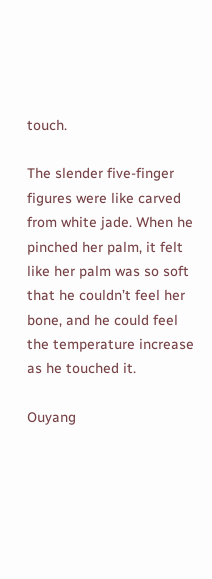touch.

The slender five-finger figures were like carved from white jade. When he pinched her palm, it felt like her palm was so soft that he couldn’t feel her bone, and he could feel the temperature increase as he touched it.

Ouyang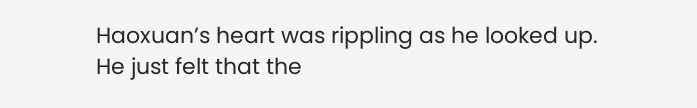Haoxuan’s heart was rippling as he looked up.
He just felt that the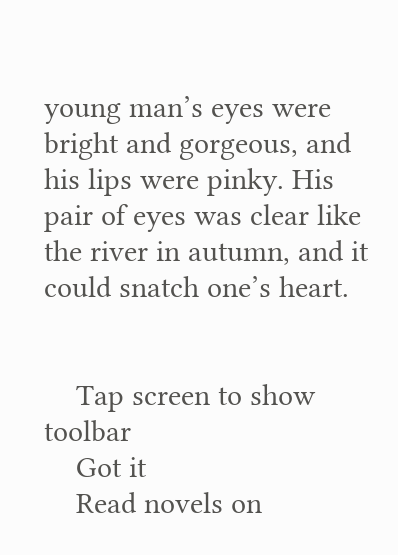young man’s eyes were bright and gorgeous, and his lips were pinky. His pair of eyes was clear like the river in autumn, and it could snatch one’s heart.


    Tap screen to show toolbar
    Got it
    Read novels on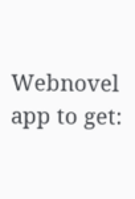Webnovel app to get: